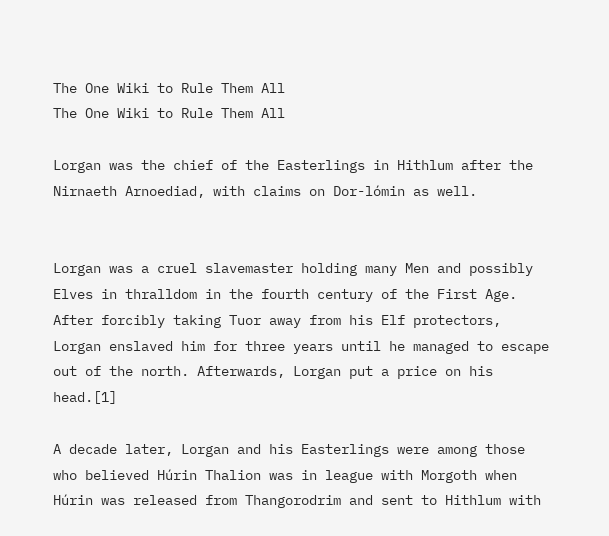The One Wiki to Rule Them All
The One Wiki to Rule Them All

Lorgan was the chief of the Easterlings in Hithlum after the Nirnaeth Arnoediad, with claims on Dor-lómin as well.


Lorgan was a cruel slavemaster holding many Men and possibly Elves in thralldom in the fourth century of the First Age. After forcibly taking Tuor away from his Elf protectors, Lorgan enslaved him for three years until he managed to escape out of the north. Afterwards, Lorgan put a price on his head.[1]

A decade later, Lorgan and his Easterlings were among those who believed Húrin Thalion was in league with Morgoth when Húrin was released from Thangorodrim and sent to Hithlum with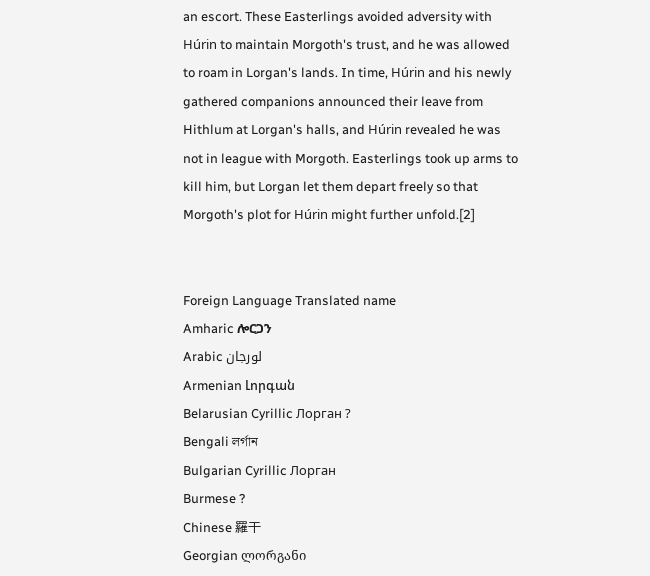an escort. These Easterlings avoided adversity with Húrin to maintain Morgoth's trust, and he was allowed to roam in Lorgan's lands. In time, Húrin and his newly gathered companions announced their leave from Hithlum at Lorgan's halls, and Húrin revealed he was not in league with Morgoth. Easterlings took up arms to kill him, but Lorgan let them depart freely so that Morgoth's plot for Húrin might further unfold.[2]


Foreign Language Translated name
Amharic ሎርጋን
Arabic لورجان
Armenian Լորգան
Belarusian Cyrillic Лорган ?
Bengali লর্গান
Bulgarian Cyrillic Лорган
Burmese ?
Chinese 羅干
Georgian ლორგანი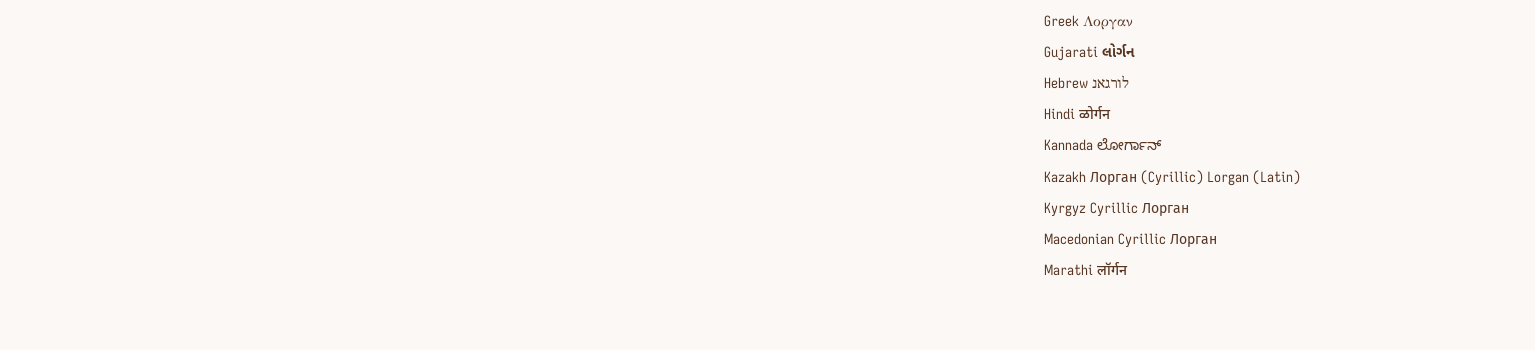Greek Λοργαν
Gujarati લોર્ગન
Hebrew לורגאנ
Hindi ळोर्गन
Kannada ಲೋರ್ಗಾನ್
Kazakh Лорган (Cyrillic) Lorgan (Latin)
Kyrgyz Cyrillic Лорган
Macedonian Cyrillic Лорган
Marathi लॉर्गन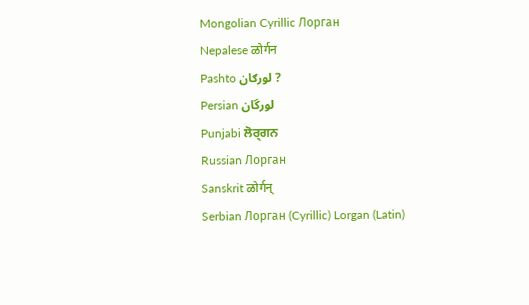Mongolian Cyrillic Лорган
Nepalese ळोर्गन
Pashto لورګان ?
Persian لورگان
Punjabi ਲੋਰ੍ਗਨ
Russian Лорган
Sanskrit ळोर्गन्
Serbian Лорган (Cyrillic) Lorgan (Latin)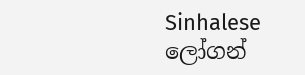Sinhalese ලෝගන්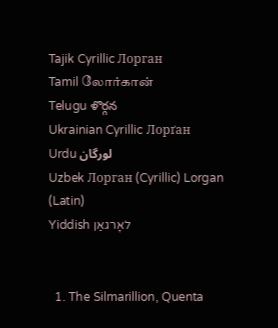Tajik Cyrillic Лорган
Tamil லோர்கான்
Telugu ళొర్గన
Ukrainian Cyrillic Лорґан
Urdu لورگان
Uzbek Лорган (Cyrillic) Lorgan (Latin)
Yiddish לאָרגאַן


  1. The Silmarillion, Quenta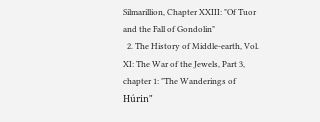Silmarillion, Chapter XXIII: "Of Tuor and the Fall of Gondolin"
  2. The History of Middle-earth, Vol. XI: The War of the Jewels, Part 3, chapter 1: "The Wanderings of Húrin"